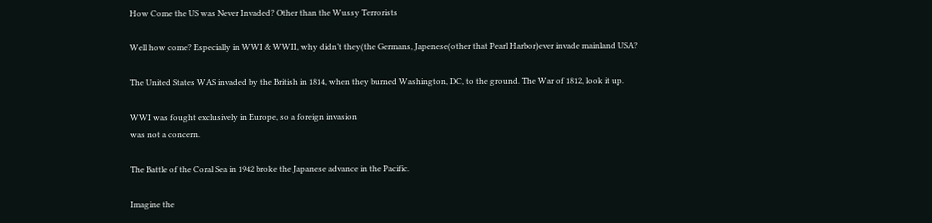How Come the US was Never Invaded? Other than the Wussy Terrorists

Well how come? Especially in WWI & WWII, why didn’t they(the Germans, Japenese(other that Pearl Harbor)ever invade mainland USA?

The United States WAS invaded by the British in 1814, when they burned Washington, DC, to the ground. The War of 1812, look it up.

WWI was fought exclusively in Europe, so a foreign invasion
was not a concern.

The Battle of the Coral Sea in 1942 broke the Japanese advance in the Pacific.

Imagine the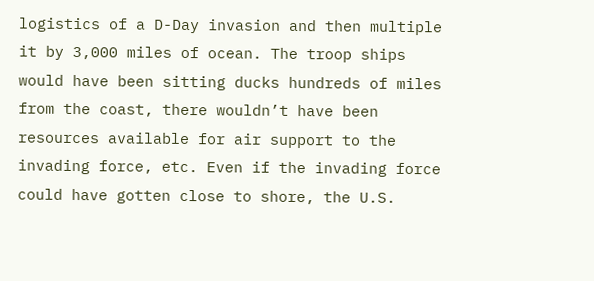logistics of a D-Day invasion and then multiple it by 3,000 miles of ocean. The troop ships would have been sitting ducks hundreds of miles from the coast, there wouldn’t have been resources available for air support to the invading force, etc. Even if the invading force could have gotten close to shore, the U.S.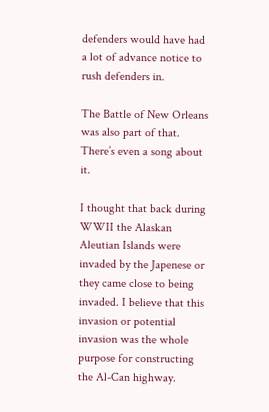defenders would have had a lot of advance notice to rush defenders in.

The Battle of New Orleans was also part of that. There’s even a song about it.

I thought that back during WWII the Alaskan Aleutian Islands were invaded by the Japenese or they came close to being invaded. I believe that this invasion or potential invasion was the whole purpose for constructing the Al-Can highway.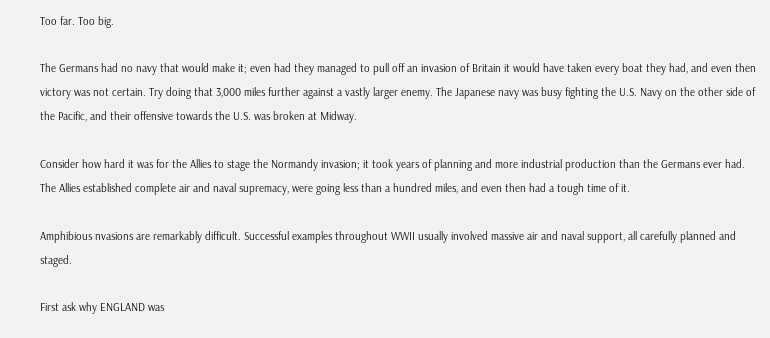Too far. Too big.

The Germans had no navy that would make it; even had they managed to pull off an invasion of Britain it would have taken every boat they had, and even then victory was not certain. Try doing that 3,000 miles further against a vastly larger enemy. The Japanese navy was busy fighting the U.S. Navy on the other side of the Pacific, and their offensive towards the U.S. was broken at Midway.

Consider how hard it was for the Allies to stage the Normandy invasion; it took years of planning and more industrial production than the Germans ever had. The Allies established complete air and naval supremacy, were going less than a hundred miles, and even then had a tough time of it.

Amphibious nvasions are remarkably difficult. Successful examples throughout WWII usually involved massive air and naval support, all carefully planned and staged.

First ask why ENGLAND was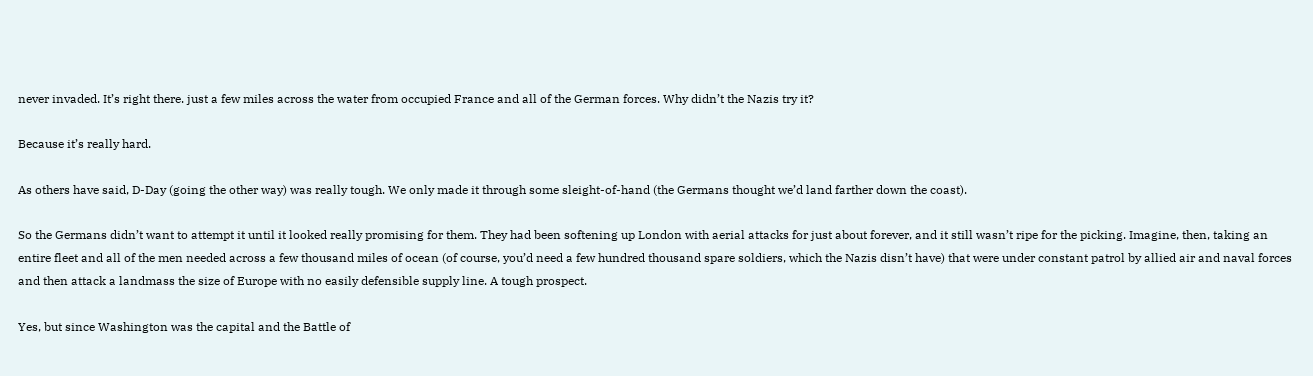never invaded. It’s right there. just a few miles across the water from occupied France and all of the German forces. Why didn’t the Nazis try it?

Because it’s really hard.

As others have said, D-Day (going the other way) was really tough. We only made it through some sleight-of-hand (the Germans thought we’d land farther down the coast).

So the Germans didn’t want to attempt it until it looked really promising for them. They had been softening up London with aerial attacks for just about forever, and it still wasn’t ripe for the picking. Imagine, then, taking an entire fleet and all of the men needed across a few thousand miles of ocean (of course, you’d need a few hundred thousand spare soldiers, which the Nazis disn’t have) that were under constant patrol by allied air and naval forces and then attack a landmass the size of Europe with no easily defensible supply line. A tough prospect.

Yes, but since Washington was the capital and the Battle of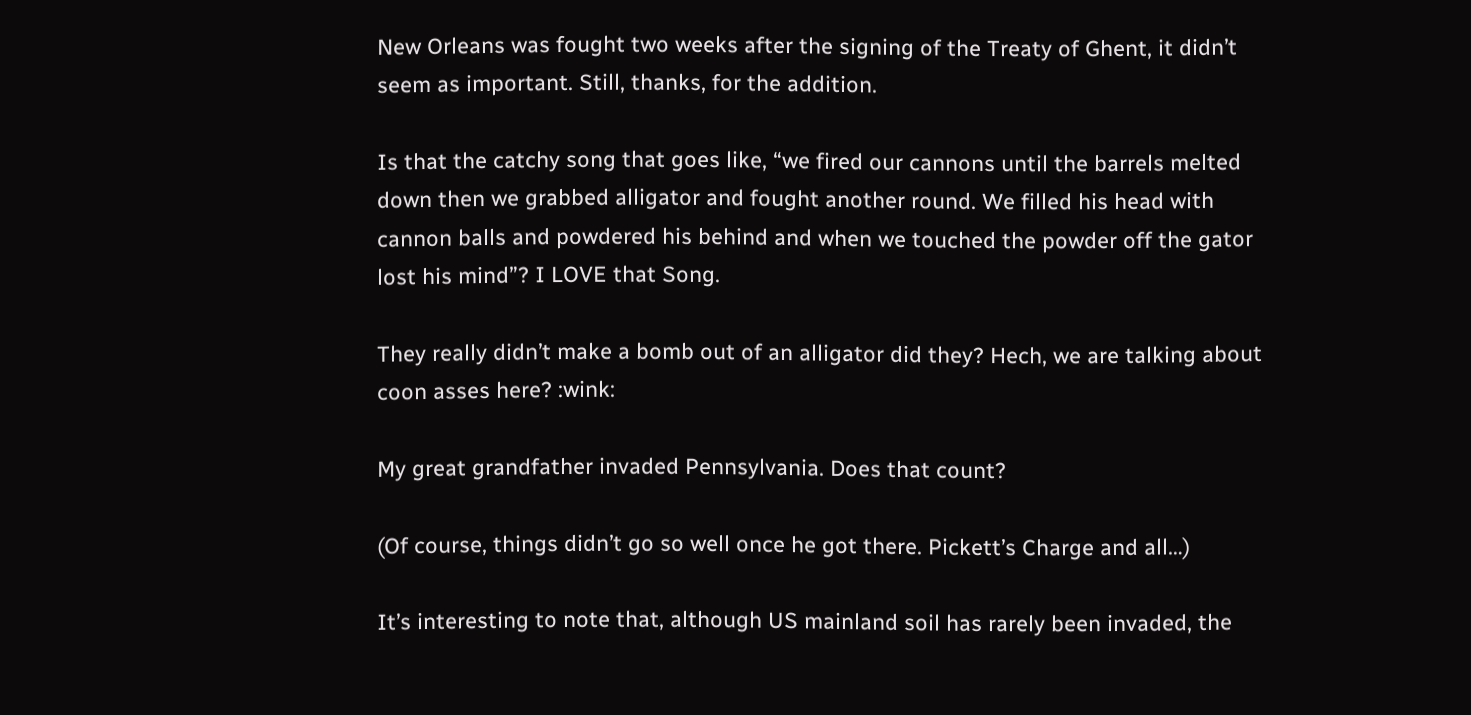New Orleans was fought two weeks after the signing of the Treaty of Ghent, it didn’t seem as important. Still, thanks, for the addition.

Is that the catchy song that goes like, “we fired our cannons until the barrels melted down then we grabbed alligator and fought another round. We filled his head with cannon balls and powdered his behind and when we touched the powder off the gator lost his mind”? I LOVE that Song.

They really didn’t make a bomb out of an alligator did they? Hech, we are talking about coon asses here? :wink:

My great grandfather invaded Pennsylvania. Does that count?

(Of course, things didn’t go so well once he got there. Pickett’s Charge and all…)

It’s interesting to note that, although US mainland soil has rarely been invaded, the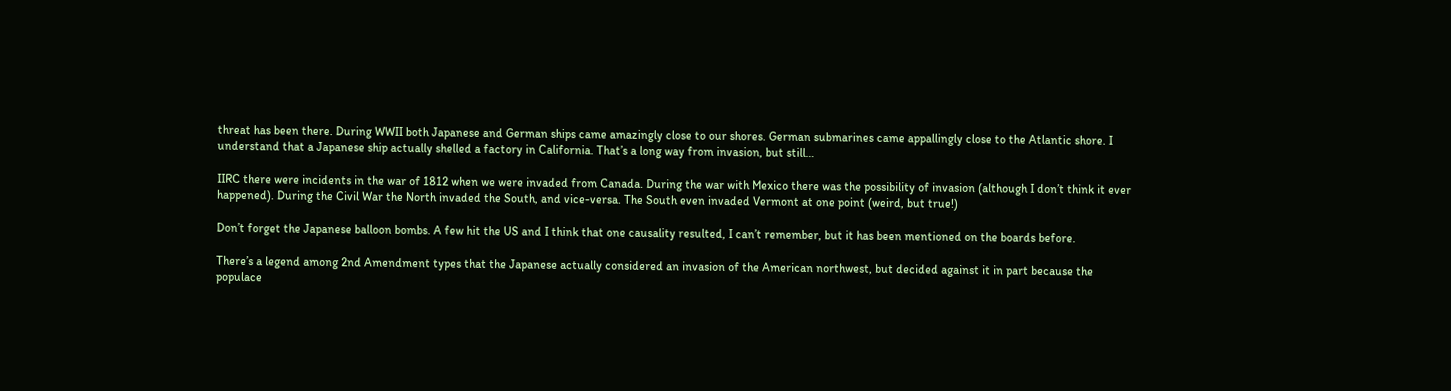threat has been there. During WWII both Japanese and German ships came amazingly close to our shores. German submarines came appallingly close to the Atlantic shore. I understand that a Japanese ship actually shelled a factory in California. That’s a long way from invasion, but still…

IIRC there were incidents in the war of 1812 when we were invaded from Canada. During the war with Mexico there was the possibility of invasion (although I don’t think it ever happened). During the Civil War the North invaded the South, and vice-versa. The South even invaded Vermont at one point (weird, but true!)

Don’t forget the Japanese balloon bombs. A few hit the US and I think that one causality resulted, I can’t remember, but it has been mentioned on the boards before.

There’s a legend among 2nd Amendment types that the Japanese actually considered an invasion of the American northwest, but decided against it in part because the populace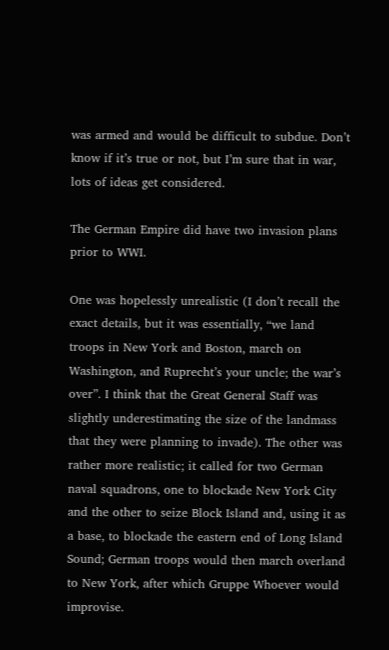was armed and would be difficult to subdue. Don’t know if it’s true or not, but I’m sure that in war, lots of ideas get considered.

The German Empire did have two invasion plans prior to WWI.

One was hopelessly unrealistic (I don’t recall the exact details, but it was essentially, “we land troops in New York and Boston, march on Washington, and Ruprecht’s your uncle; the war’s over”. I think that the Great General Staff was slightly underestimating the size of the landmass that they were planning to invade). The other was rather more realistic; it called for two German naval squadrons, one to blockade New York City and the other to seize Block Island and, using it as a base, to blockade the eastern end of Long Island Sound; German troops would then march overland to New York, after which Gruppe Whoever would improvise.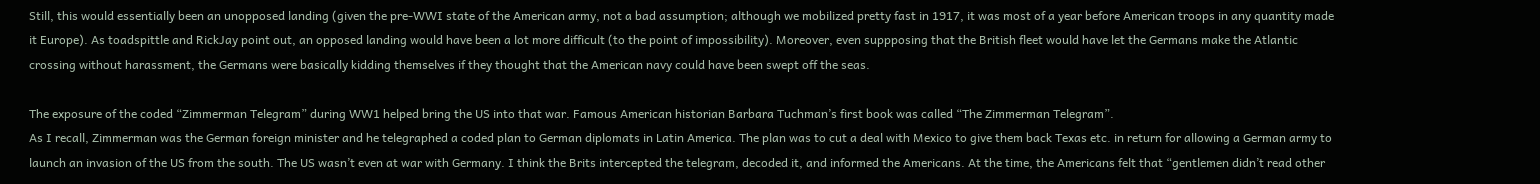Still, this would essentially been an unopposed landing (given the pre-WWI state of the American army, not a bad assumption; although we mobilized pretty fast in 1917, it was most of a year before American troops in any quantity made it Europe). As toadspittle and RickJay point out, an opposed landing would have been a lot more difficult (to the point of impossibility). Moreover, even suppposing that the British fleet would have let the Germans make the Atlantic crossing without harassment, the Germans were basically kidding themselves if they thought that the American navy could have been swept off the seas.

The exposure of the coded “Zimmerman Telegram” during WW1 helped bring the US into that war. Famous American historian Barbara Tuchman’s first book was called “The Zimmerman Telegram”.
As I recall, Zimmerman was the German foreign minister and he telegraphed a coded plan to German diplomats in Latin America. The plan was to cut a deal with Mexico to give them back Texas etc. in return for allowing a German army to launch an invasion of the US from the south. The US wasn’t even at war with Germany. I think the Brits intercepted the telegram, decoded it, and informed the Americans. At the time, the Americans felt that “gentlemen didn’t read other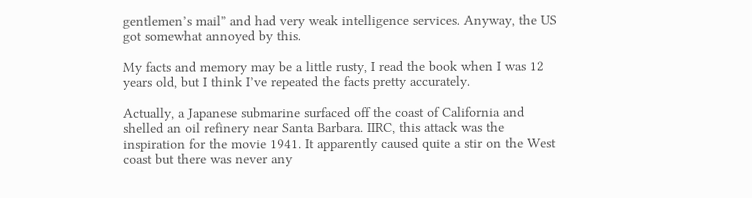gentlemen’s mail” and had very weak intelligence services. Anyway, the US got somewhat annoyed by this.

My facts and memory may be a little rusty, I read the book when I was 12 years old, but I think I’ve repeated the facts pretty accurately.

Actually, a Japanese submarine surfaced off the coast of California and shelled an oil refinery near Santa Barbara. IIRC, this attack was the inspiration for the movie 1941. It apparently caused quite a stir on the West coast but there was never any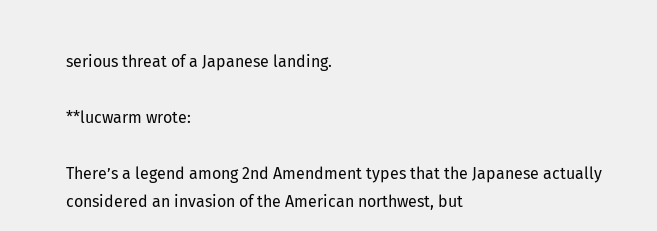serious threat of a Japanese landing.

**lucwarm wrote:

There’s a legend among 2nd Amendment types that the Japanese actually considered an invasion of the American northwest, but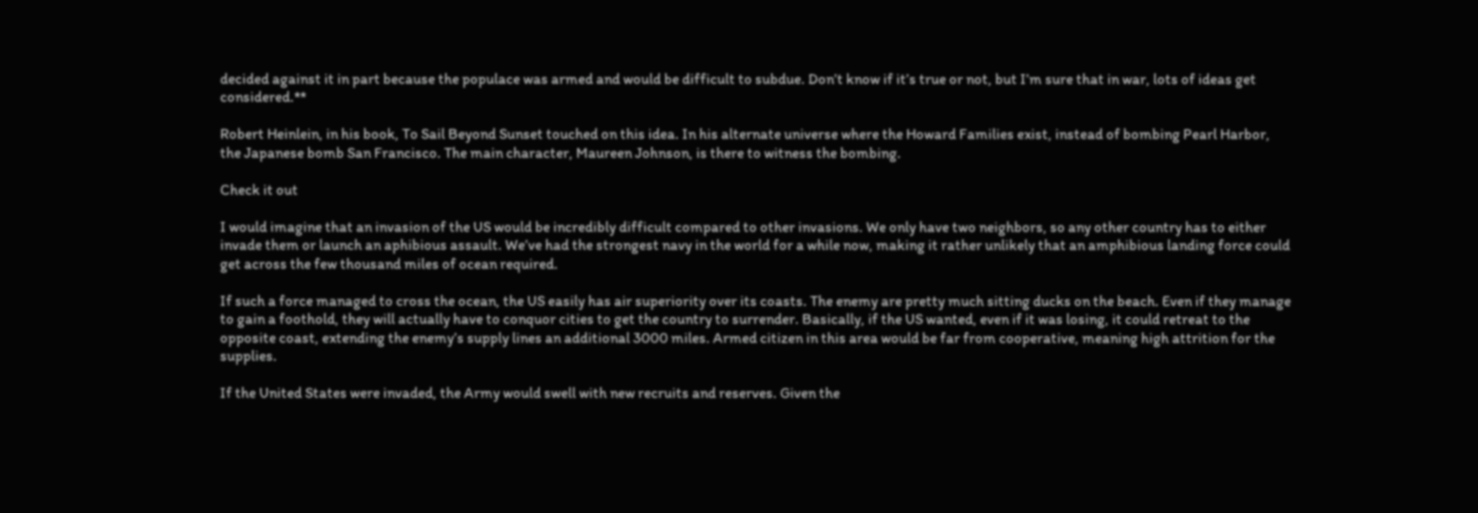decided against it in part because the populace was armed and would be difficult to subdue. Don’t know if it’s true or not, but I’m sure that in war, lots of ideas get considered.**

Robert Heinlein, in his book, To Sail Beyond Sunset touched on this idea. In his alternate universe where the Howard Families exist, instead of bombing Pearl Harbor, the Japanese bomb San Francisco. The main character, Maureen Johnson, is there to witness the bombing.

Check it out

I would imagine that an invasion of the US would be incredibly difficult compared to other invasions. We only have two neighbors, so any other country has to either invade them or launch an aphibious assault. We’ve had the strongest navy in the world for a while now, making it rather unlikely that an amphibious landing force could get across the few thousand miles of ocean required.

If such a force managed to cross the ocean, the US easily has air superiority over its coasts. The enemy are pretty much sitting ducks on the beach. Even if they manage to gain a foothold, they will actually have to conquor cities to get the country to surrender. Basically, if the US wanted, even if it was losing, it could retreat to the opposite coast, extending the enemy’s supply lines an additional 3000 miles. Armed citizen in this area would be far from cooperative, meaning high attrition for the supplies.

If the United States were invaded, the Army would swell with new recruits and reserves. Given the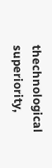thechnological superiority,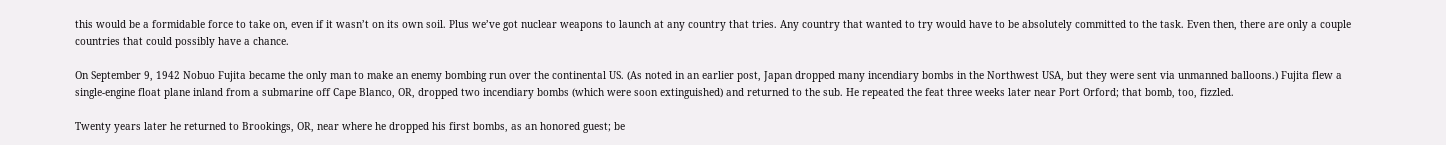this would be a formidable force to take on, even if it wasn’t on its own soil. Plus we’ve got nuclear weapons to launch at any country that tries. Any country that wanted to try would have to be absolutely committed to the task. Even then, there are only a couple countries that could possibly have a chance.

On September 9, 1942 Nobuo Fujita became the only man to make an enemy bombing run over the continental US. (As noted in an earlier post, Japan dropped many incendiary bombs in the Northwest USA, but they were sent via unmanned balloons.) Fujita flew a single-engine float plane inland from a submarine off Cape Blanco, OR, dropped two incendiary bombs (which were soon extinguished) and returned to the sub. He repeated the feat three weeks later near Port Orford; that bomb, too, fizzled.

Twenty years later he returned to Brookings, OR, near where he dropped his first bombs, as an honored guest; be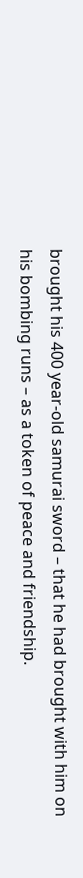brought his 400 year-old samurai sword – that he had brought with him on his bombing runs – as a token of peace and friendship.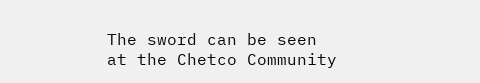The sword can be seen at the Chetco Community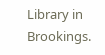Library in Brookings.